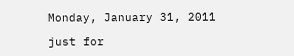Monday, January 31, 2011

just for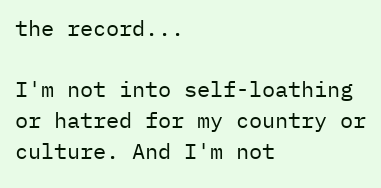the record...

I'm not into self-loathing or hatred for my country or culture. And I'm not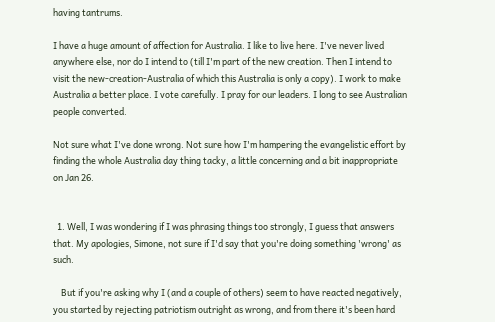having tantrums.

I have a huge amount of affection for Australia. I like to live here. I've never lived anywhere else, nor do I intend to (till I'm part of the new creation. Then I intend to visit the new-creation-Australia of which this Australia is only a copy). I work to make Australia a better place. I vote carefully. I pray for our leaders. I long to see Australian people converted.

Not sure what I've done wrong. Not sure how I'm hampering the evangelistic effort by finding the whole Australia day thing tacky, a little concerning and a bit inappropriate on Jan 26.


  1. Well, I was wondering if I was phrasing things too strongly, I guess that answers that. My apologies, Simone, not sure if I'd say that you're doing something 'wrong' as such.

    But if you're asking why I (and a couple of others) seem to have reacted negatively, you started by rejecting patriotism outright as wrong, and from there it's been hard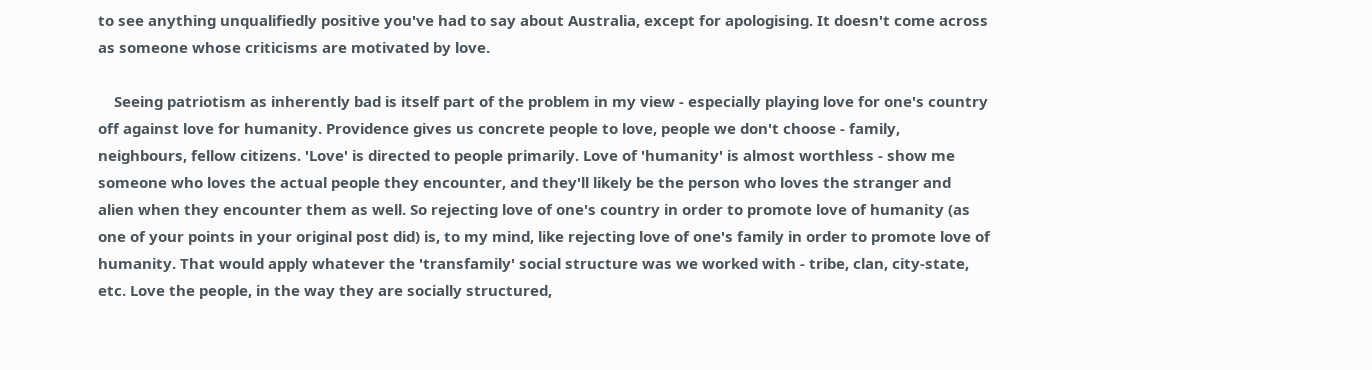to see anything unqualifiedly positive you've had to say about Australia, except for apologising. It doesn't come across as someone whose criticisms are motivated by love.

    Seeing patriotism as inherently bad is itself part of the problem in my view - especially playing love for one's country off against love for humanity. Providence gives us concrete people to love, people we don't choose - family, neighbours, fellow citizens. 'Love' is directed to people primarily. Love of 'humanity' is almost worthless - show me someone who loves the actual people they encounter, and they'll likely be the person who loves the stranger and alien when they encounter them as well. So rejecting love of one's country in order to promote love of humanity (as one of your points in your original post did) is, to my mind, like rejecting love of one's family in order to promote love of humanity. That would apply whatever the 'transfamily' social structure was we worked with - tribe, clan, city-state, etc. Love the people, in the way they are socially structured,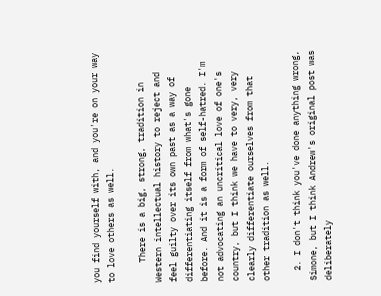you find yourself with, and you're on your way to love others as well.

    There is a big, strong, tradition in Western intellectual history to reject and feel guilty over its own past as a way of differentiating itself from what's gone before. And it is a form of self-hatred. I'm not advocating an uncritical love of one's country, but I think we have to very, very clearly differentiate ourselves from that other tradition as well.

  2. I don't think you've done anything wrong, Simone, but I think Andrew's original post was deliberately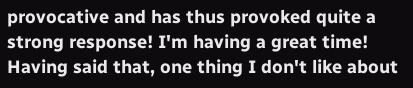provocative and has thus provoked quite a strong response! I'm having a great time! Having said that, one thing I don't like about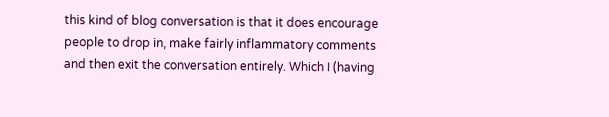this kind of blog conversation is that it does encourage people to drop in, make fairly inflammatory comments and then exit the conversation entirely. Which I (having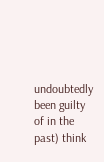undoubtedly been guilty of in the past) think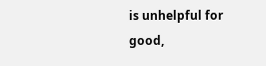is unhelpful for good,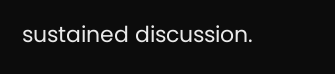sustained discussion.